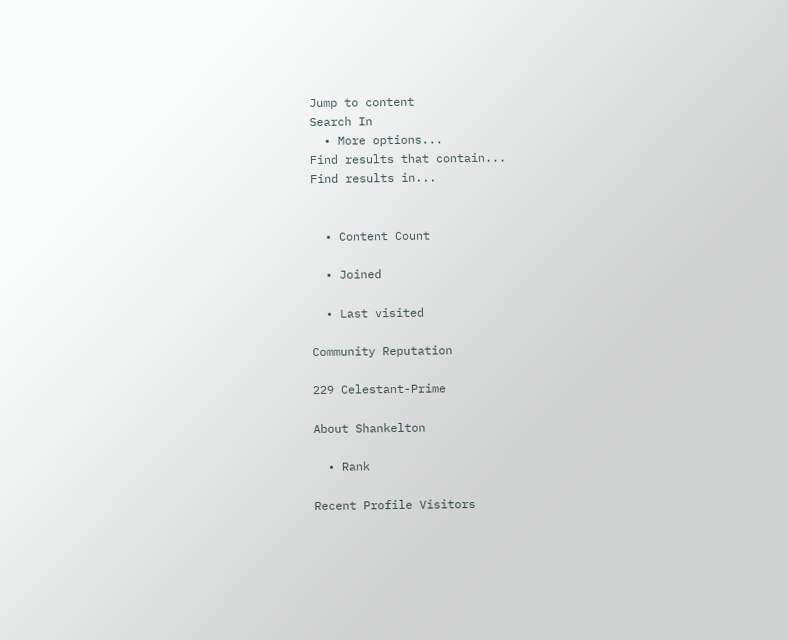Jump to content
Search In
  • More options...
Find results that contain...
Find results in...


  • Content Count

  • Joined

  • Last visited

Community Reputation

229 Celestant-Prime

About Shankelton

  • Rank

Recent Profile Visitors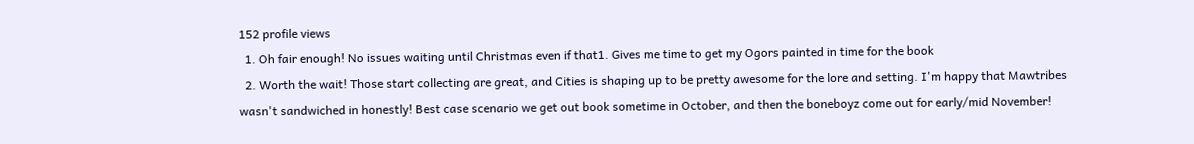152 profile views
  1. Oh fair enough! No issues waiting until Christmas even if that1. Gives me time to get my Ogors painted in time for the book
  2. Worth the wait! Those start collecting are great, and Cities is shaping up to be pretty awesome for the lore and setting. I'm happy that Mawtribes wasn't sandwiched in honestly! Best case scenario we get out book sometime in October, and then the boneboyz come out for early/mid November!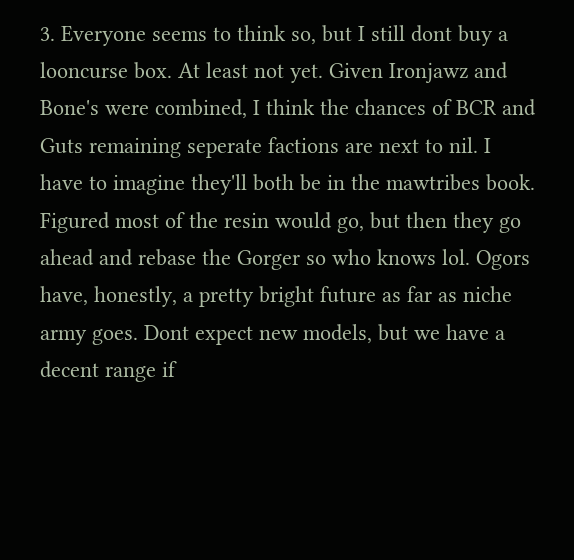3. Everyone seems to think so, but I still dont buy a looncurse box. At least not yet. Given Ironjawz and Bone's were combined, I think the chances of BCR and Guts remaining seperate factions are next to nil. I have to imagine they'll both be in the mawtribes book. Figured most of the resin would go, but then they go ahead and rebase the Gorger so who knows lol. Ogors have, honestly, a pretty bright future as far as niche army goes. Dont expect new models, but we have a decent range if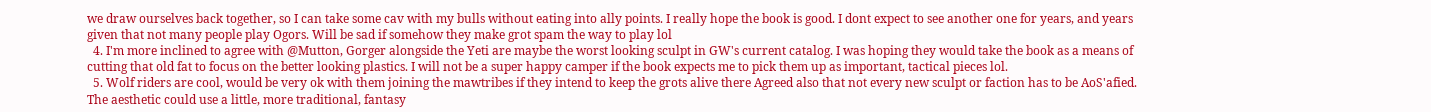we draw ourselves back together, so I can take some cav with my bulls without eating into ally points. I really hope the book is good. I dont expect to see another one for years, and years given that not many people play Ogors. Will be sad if somehow they make grot spam the way to play lol
  4. I'm more inclined to agree with @Mutton, Gorger alongside the Yeti are maybe the worst looking sculpt in GW's current catalog. I was hoping they would take the book as a means of cutting that old fat to focus on the better looking plastics. I will not be a super happy camper if the book expects me to pick them up as important, tactical pieces lol.
  5. Wolf riders are cool, would be very ok with them joining the mawtribes if they intend to keep the grots alive there Agreed also that not every new sculpt or faction has to be AoS'afied. The aesthetic could use a little, more traditional, fantasy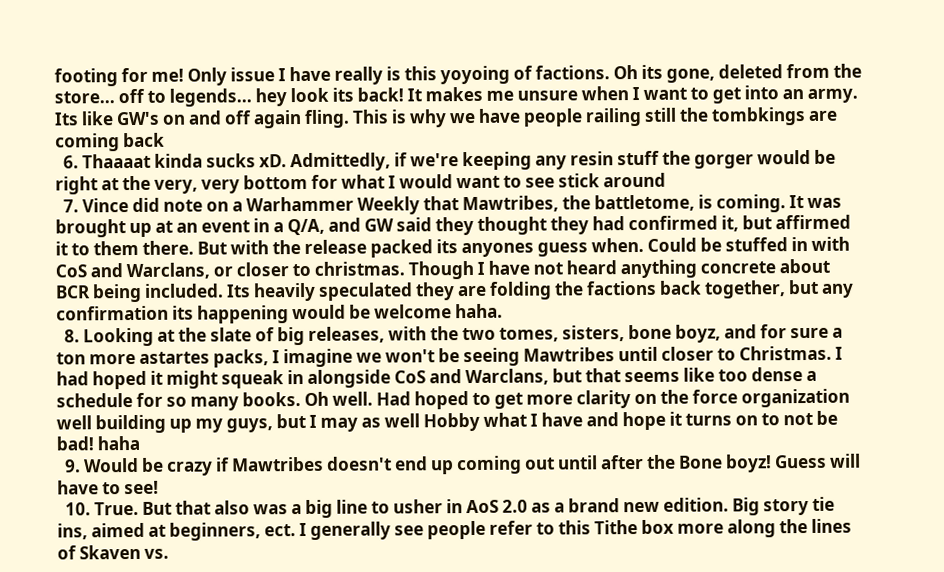footing for me! Only issue I have really is this yoyoing of factions. Oh its gone, deleted from the store... off to legends... hey look its back! It makes me unsure when I want to get into an army. Its like GW's on and off again fling. This is why we have people railing still the tombkings are coming back
  6. Thaaaat kinda sucks xD. Admittedly, if we're keeping any resin stuff the gorger would be right at the very, very bottom for what I would want to see stick around
  7. Vince did note on a Warhammer Weekly that Mawtribes, the battletome, is coming. It was brought up at an event in a Q/A, and GW said they thought they had confirmed it, but affirmed it to them there. But with the release packed its anyones guess when. Could be stuffed in with CoS and Warclans, or closer to christmas. Though I have not heard anything concrete about BCR being included. Its heavily speculated they are folding the factions back together, but any confirmation its happening would be welcome haha.
  8. Looking at the slate of big releases, with the two tomes, sisters, bone boyz, and for sure a ton more astartes packs, I imagine we won't be seeing Mawtribes until closer to Christmas. I had hoped it might squeak in alongside CoS and Warclans, but that seems like too dense a schedule for so many books. Oh well. Had hoped to get more clarity on the force organization well building up my guys, but I may as well Hobby what I have and hope it turns on to not be bad! haha
  9. Would be crazy if Mawtribes doesn't end up coming out until after the Bone boyz! Guess will have to see!
  10. True. But that also was a big line to usher in AoS 2.0 as a brand new edition. Big story tie ins, aimed at beginners, ect. I generally see people refer to this Tithe box more along the lines of Skaven vs.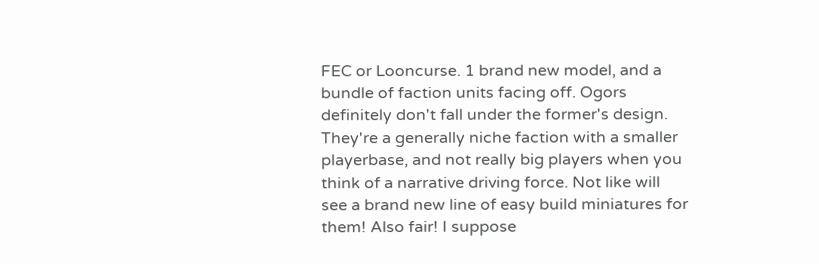FEC or Looncurse. 1 brand new model, and a bundle of faction units facing off. Ogors definitely don't fall under the former's design. They're a generally niche faction with a smaller playerbase, and not really big players when you think of a narrative driving force. Not like will see a brand new line of easy build miniatures for them! Also fair! I suppose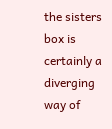the sisters box is certainly a diverging way of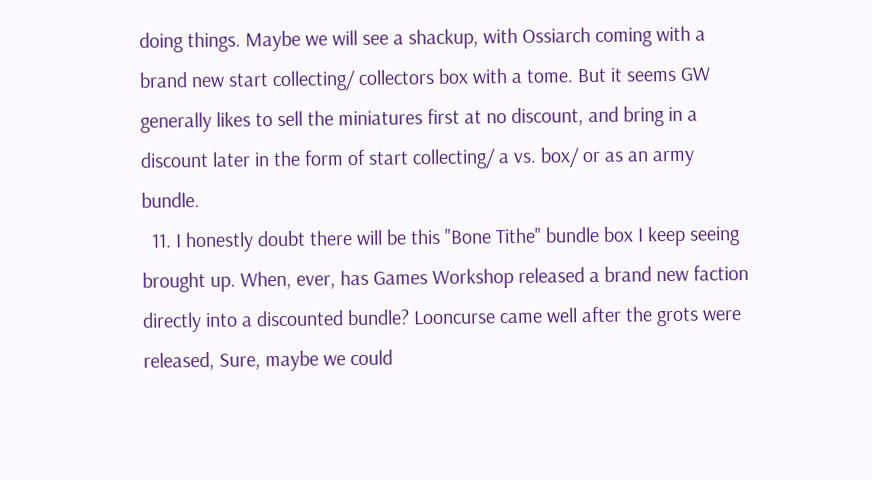doing things. Maybe we will see a shackup, with Ossiarch coming with a brand new start collecting/ collectors box with a tome. But it seems GW generally likes to sell the miniatures first at no discount, and bring in a discount later in the form of start collecting/ a vs. box/ or as an army bundle.
  11. I honestly doubt there will be this "Bone Tithe" bundle box I keep seeing brought up. When, ever, has Games Workshop released a brand new faction directly into a discounted bundle? Looncurse came well after the grots were released, Sure, maybe we could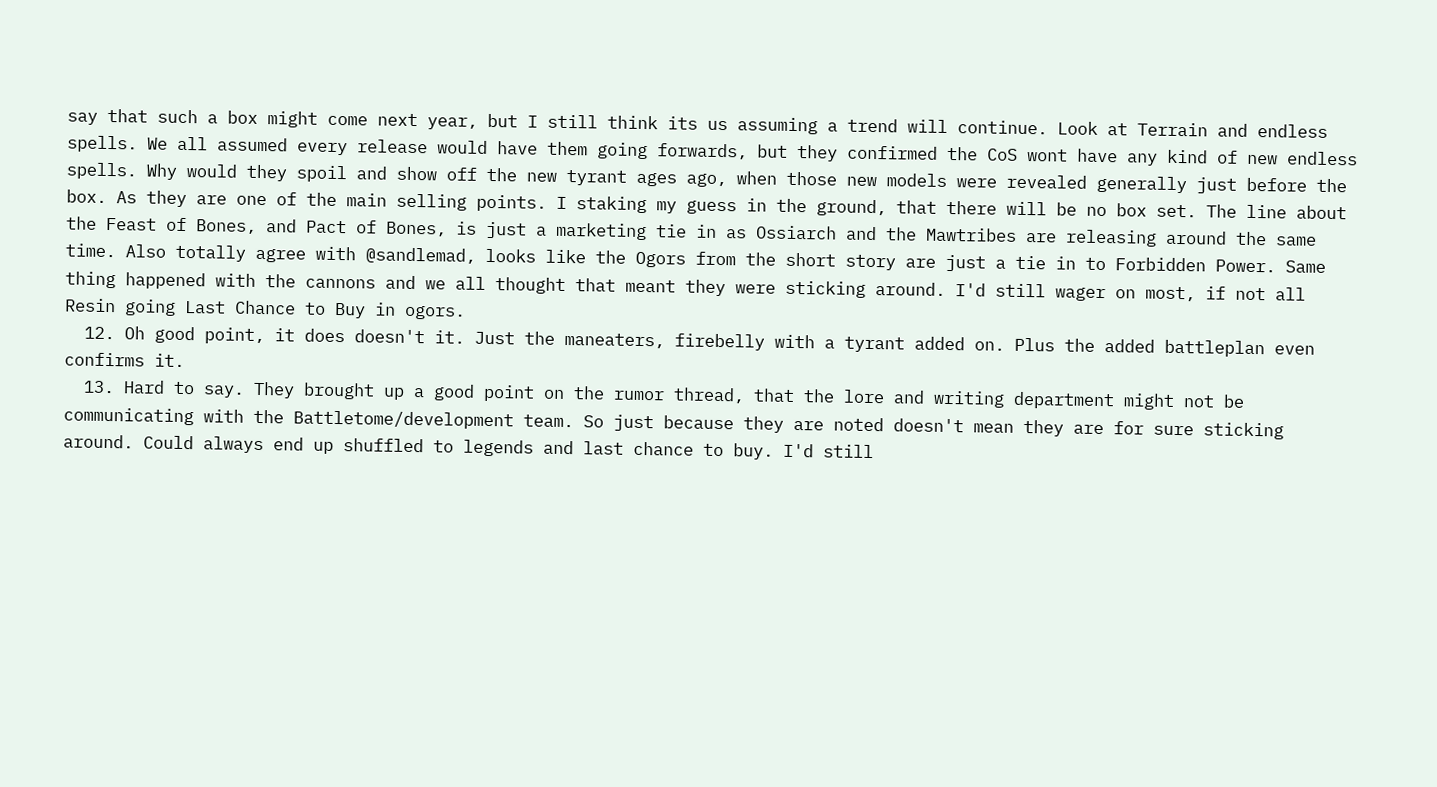say that such a box might come next year, but I still think its us assuming a trend will continue. Look at Terrain and endless spells. We all assumed every release would have them going forwards, but they confirmed the CoS wont have any kind of new endless spells. Why would they spoil and show off the new tyrant ages ago, when those new models were revealed generally just before the box. As they are one of the main selling points. I staking my guess in the ground, that there will be no box set. The line about the Feast of Bones, and Pact of Bones, is just a marketing tie in as Ossiarch and the Mawtribes are releasing around the same time. Also totally agree with @sandlemad, looks like the Ogors from the short story are just a tie in to Forbidden Power. Same thing happened with the cannons and we all thought that meant they were sticking around. I'd still wager on most, if not all Resin going Last Chance to Buy in ogors.
  12. Oh good point, it does doesn't it. Just the maneaters, firebelly with a tyrant added on. Plus the added battleplan even confirms it.
  13. Hard to say. They brought up a good point on the rumor thread, that the lore and writing department might not be communicating with the Battletome/development team. So just because they are noted doesn't mean they are for sure sticking around. Could always end up shuffled to legends and last chance to buy. I'd still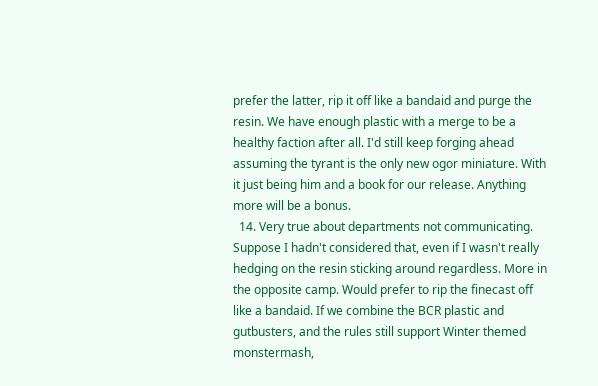prefer the latter, rip it off like a bandaid and purge the resin. We have enough plastic with a merge to be a healthy faction after all. I'd still keep forging ahead assuming the tyrant is the only new ogor miniature. With it just being him and a book for our release. Anything more will be a bonus.
  14. Very true about departments not communicating. Suppose I hadn't considered that, even if I wasn't really hedging on the resin sticking around regardless. More in the opposite camp. Would prefer to rip the finecast off like a bandaid. If we combine the BCR plastic and gutbusters, and the rules still support Winter themed monstermash,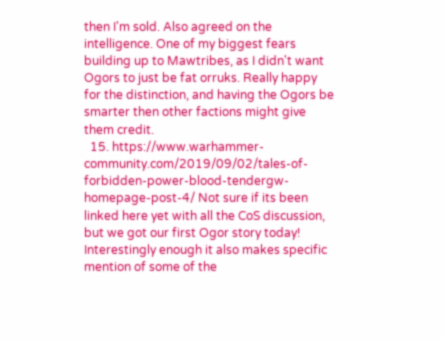then I'm sold. Also agreed on the intelligence. One of my biggest fears building up to Mawtribes, as I didn't want Ogors to just be fat orruks. Really happy for the distinction, and having the Ogors be smarter then other factions might give them credit.
  15. https://www.warhammer-community.com/2019/09/02/tales-of-forbidden-power-blood-tendergw-homepage-post-4/ Not sure if its been linked here yet with all the CoS discussion, but we got our first Ogor story today! Interestingly enough it also makes specific mention of some of the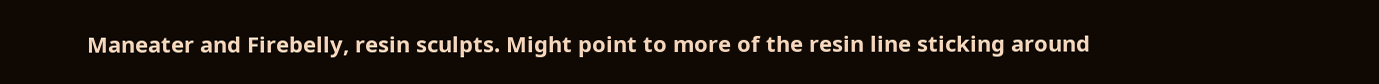Maneater and Firebelly, resin sculpts. Might point to more of the resin line sticking around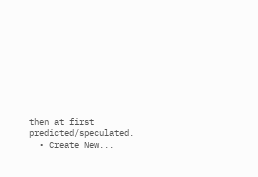then at first predicted/speculated.
  • Create New...